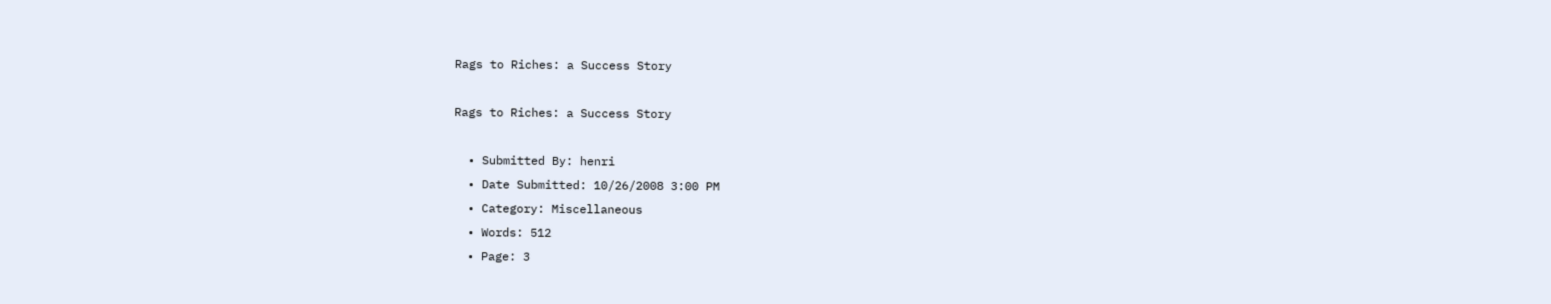Rags to Riches: a Success Story

Rags to Riches: a Success Story

  • Submitted By: henri
  • Date Submitted: 10/26/2008 3:00 PM
  • Category: Miscellaneous
  • Words: 512
  • Page: 3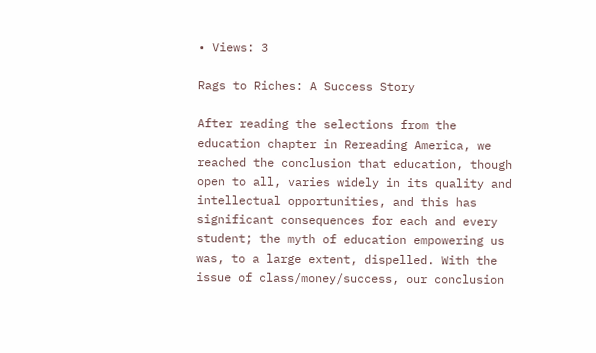• Views: 3

Rags to Riches: A Success Story

After reading the selections from the education chapter in Rereading America, we reached the conclusion that education, though open to all, varies widely in its quality and intellectual opportunities, and this has significant consequences for each and every student; the myth of education empowering us was, to a large extent, dispelled. With the issue of class/money/success, our conclusion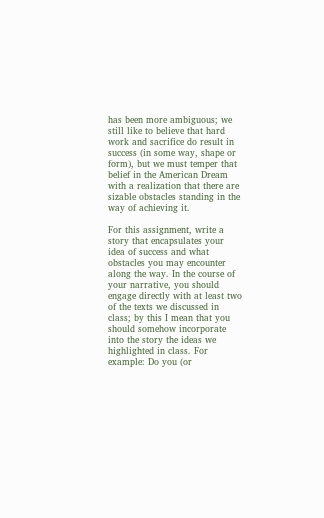has been more ambiguous; we still like to believe that hard work and sacrifice do result in success (in some way, shape or form), but we must temper that belief in the American Dream with a realization that there are sizable obstacles standing in the way of achieving it.

For this assignment, write a story that encapsulates your idea of success and what obstacles you may encounter along the way. In the course of your narrative, you should engage directly with at least two of the texts we discussed in class; by this I mean that you should somehow incorporate into the story the ideas we highlighted in class. For example: Do you (or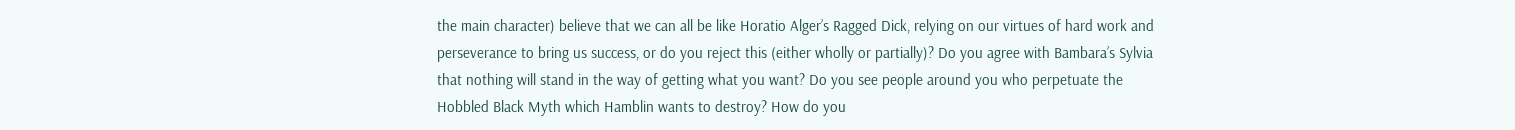the main character) believe that we can all be like Horatio Alger’s Ragged Dick, relying on our virtues of hard work and perseverance to bring us success, or do you reject this (either wholly or partially)? Do you agree with Bambara’s Sylvia that nothing will stand in the way of getting what you want? Do you see people around you who perpetuate the Hobbled Black Myth which Hamblin wants to destroy? How do you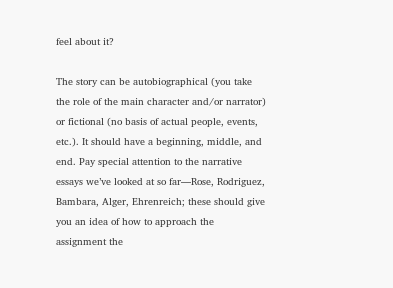feel about it?

The story can be autobiographical (you take the role of the main character and/or narrator) or fictional (no basis of actual people, events, etc.). It should have a beginning, middle, and end. Pay special attention to the narrative essays we’ve looked at so far—Rose, Rodriguez, Bambara, Alger, Ehrenreich; these should give you an idea of how to approach the assignment the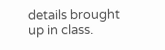details brought up in class.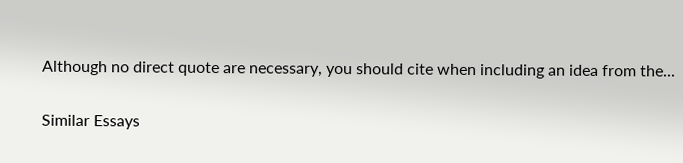Although no direct quote are necessary, you should cite when including an idea from the...

Similar Essays